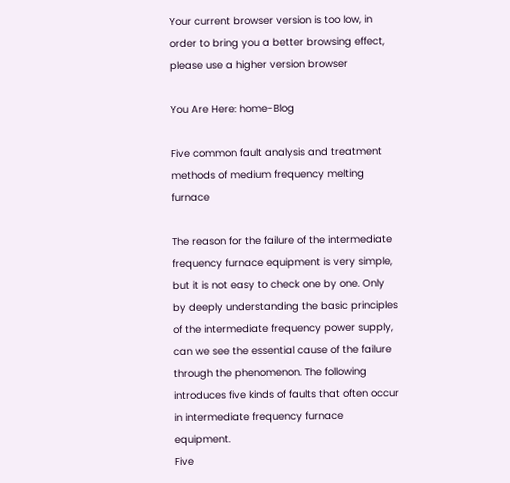Your current browser version is too low, in order to bring you a better browsing effect, please use a higher version browser

You Are Here: home-Blog

Five common fault analysis and treatment methods of medium frequency melting furnace

The reason for the failure of the intermediate frequency furnace equipment is very simple, but it is not easy to check one by one. Only by deeply understanding the basic principles of the intermediate frequency power supply, can we see the essential cause of the failure through the phenomenon. The following introduces five kinds of faults that often occur in intermediate frequency furnace equipment.
Five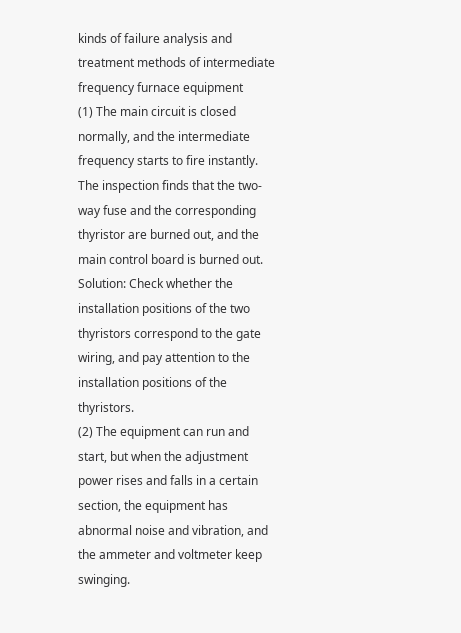kinds of failure analysis and treatment methods of intermediate frequency furnace equipment
(1) The main circuit is closed normally, and the intermediate frequency starts to fire instantly. The inspection finds that the two-way fuse and the corresponding thyristor are burned out, and the main control board is burned out.
Solution: Check whether the installation positions of the two thyristors correspond to the gate wiring, and pay attention to the installation positions of the thyristors.
(2) The equipment can run and start, but when the adjustment power rises and falls in a certain section, the equipment has abnormal noise and vibration, and the ammeter and voltmeter keep swinging.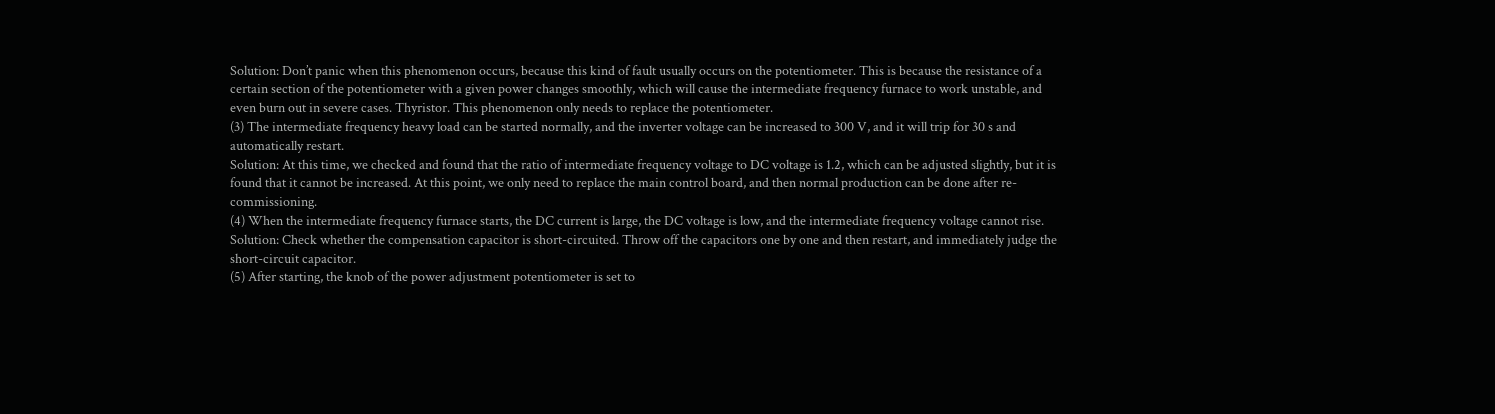Solution: Don’t panic when this phenomenon occurs, because this kind of fault usually occurs on the potentiometer. This is because the resistance of a certain section of the potentiometer with a given power changes smoothly, which will cause the intermediate frequency furnace to work unstable, and even burn out in severe cases. Thyristor. This phenomenon only needs to replace the potentiometer.
(3) The intermediate frequency heavy load can be started normally, and the inverter voltage can be increased to 300 V, and it will trip for 30 s and automatically restart.
Solution: At this time, we checked and found that the ratio of intermediate frequency voltage to DC voltage is 1.2, which can be adjusted slightly, but it is found that it cannot be increased. At this point, we only need to replace the main control board, and then normal production can be done after re-commissioning.
(4) When the intermediate frequency furnace starts, the DC current is large, the DC voltage is low, and the intermediate frequency voltage cannot rise.
Solution: Check whether the compensation capacitor is short-circuited. Throw off the capacitors one by one and then restart, and immediately judge the short-circuit capacitor.
(5) After starting, the knob of the power adjustment potentiometer is set to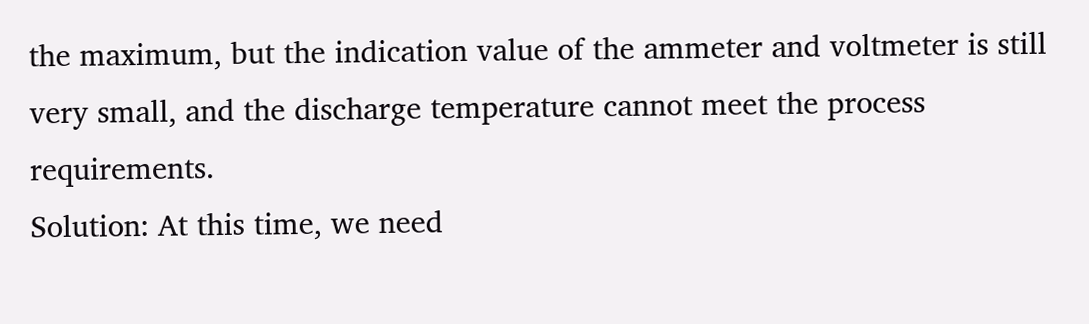the maximum, but the indication value of the ammeter and voltmeter is still very small, and the discharge temperature cannot meet the process requirements.
Solution: At this time, we need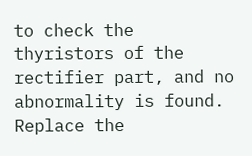to check the thyristors of the rectifier part, and no abnormality is found. Replace the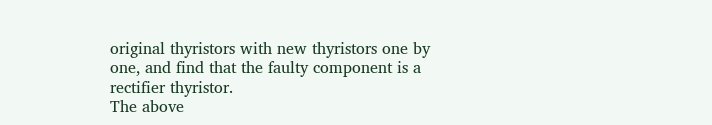original thyristors with new thyristors one by one, and find that the faulty component is a rectifier thyristor.
The above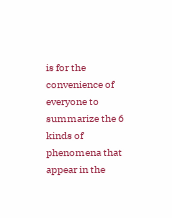is for the convenience of everyone to summarize the 6 kinds of phenomena that appear in the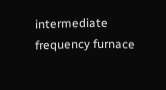intermediate frequency furnace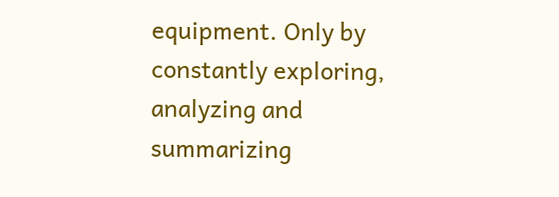equipment. Only by constantly exploring, analyzing and summarizing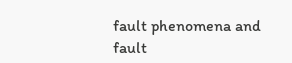fault phenomena and fault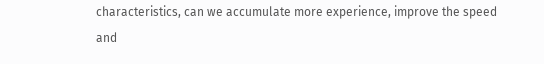characteristics, can we accumulate more experience, improve the speed and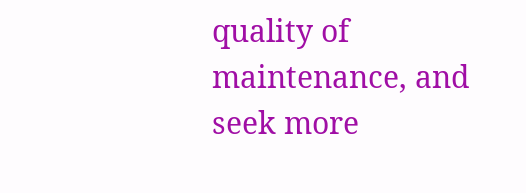quality of maintenance, and seek more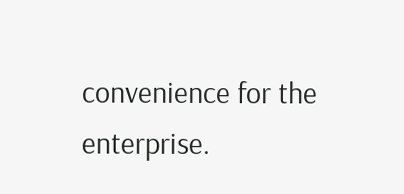convenience for the enterprise.